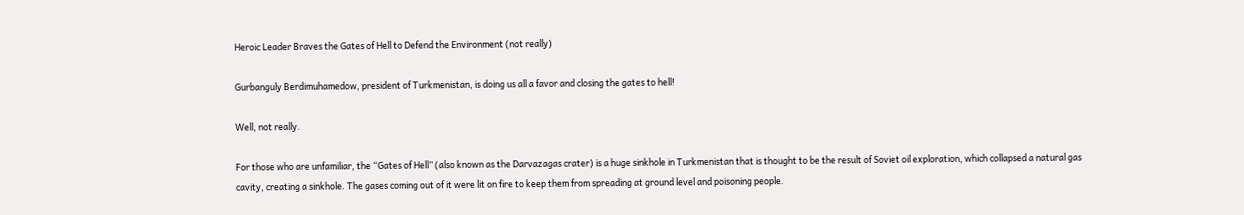Heroic Leader Braves the Gates of Hell to Defend the Environment (not really)

Gurbanguly Berdimuhamedow, president of Turkmenistan, is doing us all a favor and closing the gates to hell!

Well, not really.

For those who are unfamiliar, the “Gates of Hell” (also known as the Darvazagas crater) is a huge sinkhole in Turkmenistan that is thought to be the result of Soviet oil exploration, which collapsed a natural gas cavity, creating a sinkhole. The gases coming out of it were lit on fire to keep them from spreading at ground level and poisoning people.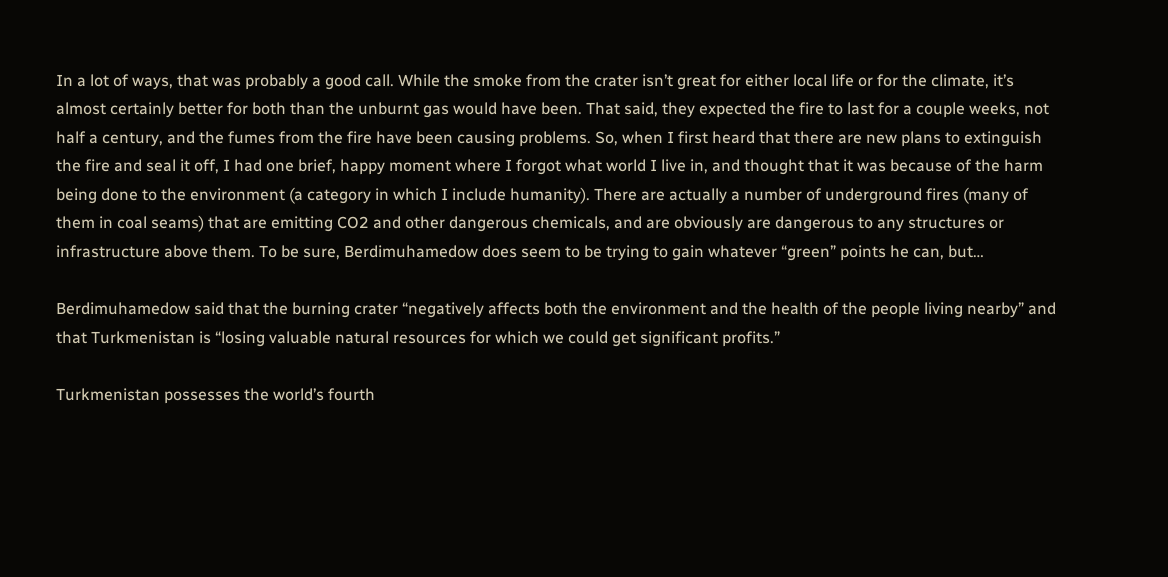In a lot of ways, that was probably a good call. While the smoke from the crater isn’t great for either local life or for the climate, it’s almost certainly better for both than the unburnt gas would have been. That said, they expected the fire to last for a couple weeks, not half a century, and the fumes from the fire have been causing problems. So, when I first heard that there are new plans to extinguish the fire and seal it off, I had one brief, happy moment where I forgot what world I live in, and thought that it was because of the harm being done to the environment (a category in which I include humanity). There are actually a number of underground fires (many of them in coal seams) that are emitting CO2 and other dangerous chemicals, and are obviously are dangerous to any structures or infrastructure above them. To be sure, Berdimuhamedow does seem to be trying to gain whatever “green” points he can, but…

Berdimuhamedow said that the burning crater “negatively affects both the environment and the health of the people living nearby” and that Turkmenistan is “losing valuable natural resources for which we could get significant profits.”

Turkmenistan possesses the world’s fourth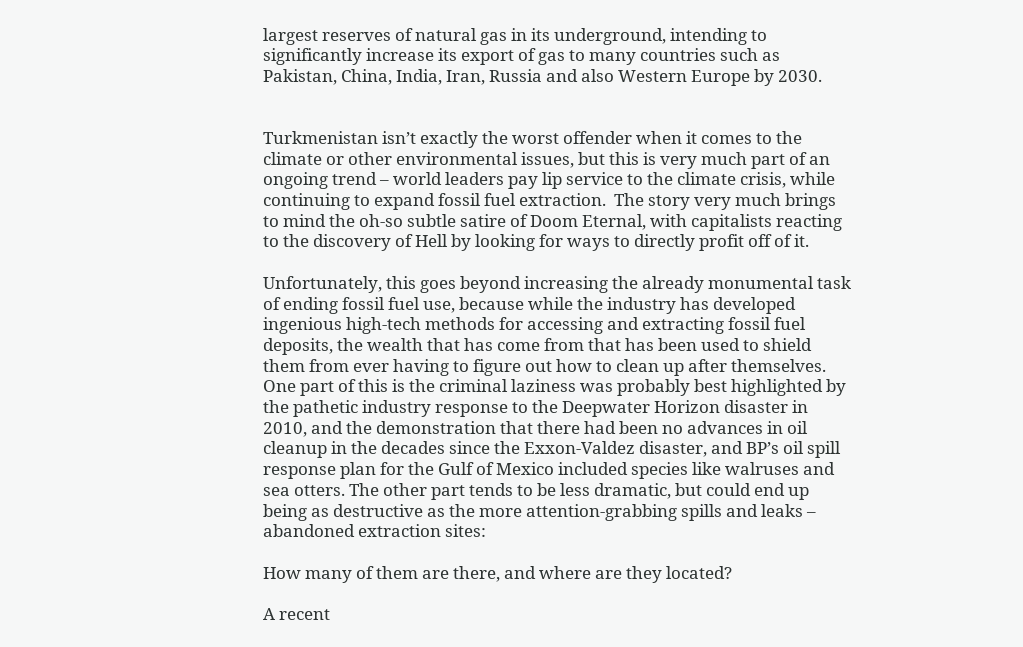largest reserves of natural gas in its underground, intending to significantly increase its export of gas to many countries such as Pakistan, China, India, Iran, Russia and also Western Europe by 2030.


Turkmenistan isn’t exactly the worst offender when it comes to the climate or other environmental issues, but this is very much part of an ongoing trend – world leaders pay lip service to the climate crisis, while continuing to expand fossil fuel extraction.  The story very much brings to mind the oh-so subtle satire of Doom Eternal, with capitalists reacting to the discovery of Hell by looking for ways to directly profit off of it.

Unfortunately, this goes beyond increasing the already monumental task of ending fossil fuel use, because while the industry has developed ingenious high-tech methods for accessing and extracting fossil fuel deposits, the wealth that has come from that has been used to shield them from ever having to figure out how to clean up after themselves. One part of this is the criminal laziness was probably best highlighted by the pathetic industry response to the Deepwater Horizon disaster in 2010, and the demonstration that there had been no advances in oil cleanup in the decades since the Exxon-Valdez disaster, and BP’s oil spill response plan for the Gulf of Mexico included species like walruses and sea otters. The other part tends to be less dramatic, but could end up being as destructive as the more attention-grabbing spills and leaks – abandoned extraction sites:

How many of them are there, and where are they located?

A recent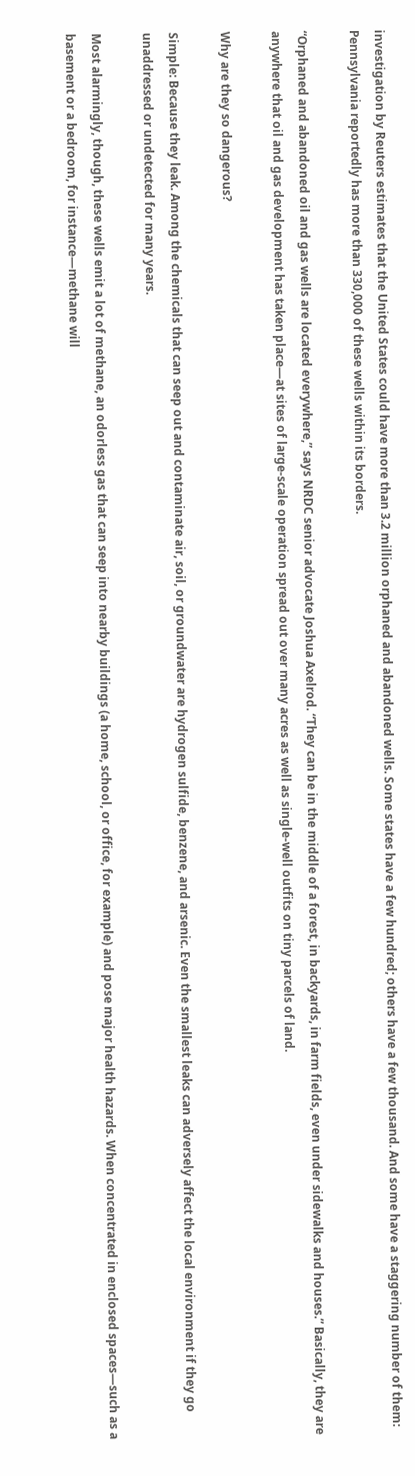investigation by Reuters estimates that the United States could have more than 3.2 million orphaned and abandoned wells. Some states have a few hundred; others have a few thousand. And some have a staggering number of them: Pennsylvania reportedly has more than 330,000 of these wells within its borders.

“Orphaned and abandoned oil and gas wells are located everywhere,” says NRDC senior advocate Joshua Axelrod. “They can be in the middle of a forest, in backyards, in farm fields, even under sidewalks and houses.” Basically, they are anywhere that oil and gas development has taken place—at sites of large-scale operation spread out over many acres as well as single-well outfits on tiny parcels of land.

Why are they so dangerous?

Simple: Because they leak. Among the chemicals that can seep out and contaminate air, soil, or groundwater are hydrogen sulfide, benzene, and arsenic. Even the smallest leaks can adversely affect the local environment if they go unaddressed or undetected for many years.

Most alarmingly, though, these wells emit a lot of methane, an odorless gas that can seep into nearby buildings (a home, school, or office, for example) and pose major health hazards. When concentrated in enclosed spaces—such as a basement or a bedroom, for instance—methane will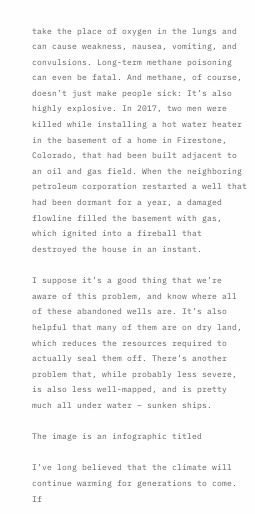take the place of oxygen in the lungs and can cause weakness, nausea, vomiting, and convulsions. Long-term methane poisoning can even be fatal. And methane, of course, doesn’t just make people sick: It’s also highly explosive. In 2017, two men were killed while installing a hot water heater in the basement of a home in Firestone, Colorado, that had been built adjacent to an oil and gas field. When the neighboring petroleum corporation restarted a well that had been dormant for a year, a damaged flowline filled the basement with gas, which ignited into a fireball that destroyed the house in an instant.

I suppose it’s a good thing that we’re aware of this problem, and know where all of these abandoned wells are. It’s also helpful that many of them are on dry land, which reduces the resources required to actually seal them off. There’s another problem that, while probably less severe, is also less well-mapped, and is pretty much all under water – sunken ships.

The image is an infographic titled

I’ve long believed that the climate will continue warming for generations to come. If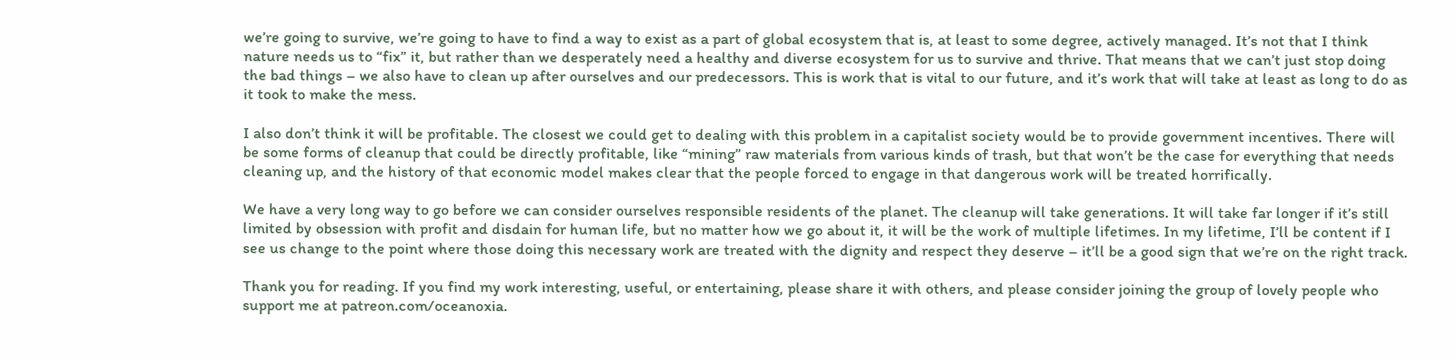we’re going to survive, we’re going to have to find a way to exist as a part of global ecosystem that is, at least to some degree, actively managed. It’s not that I think nature needs us to “fix” it, but rather than we desperately need a healthy and diverse ecosystem for us to survive and thrive. That means that we can’t just stop doing the bad things – we also have to clean up after ourselves and our predecessors. This is work that is vital to our future, and it’s work that will take at least as long to do as it took to make the mess.

I also don’t think it will be profitable. The closest we could get to dealing with this problem in a capitalist society would be to provide government incentives. There will be some forms of cleanup that could be directly profitable, like “mining” raw materials from various kinds of trash, but that won’t be the case for everything that needs cleaning up, and the history of that economic model makes clear that the people forced to engage in that dangerous work will be treated horrifically.

We have a very long way to go before we can consider ourselves responsible residents of the planet. The cleanup will take generations. It will take far longer if it’s still limited by obsession with profit and disdain for human life, but no matter how we go about it, it will be the work of multiple lifetimes. In my lifetime, I’ll be content if I see us change to the point where those doing this necessary work are treated with the dignity and respect they deserve – it’ll be a good sign that we’re on the right track.

Thank you for reading. If you find my work interesting, useful, or entertaining, please share it with others, and please consider joining the group of lovely people who support me at patreon.com/oceanoxia.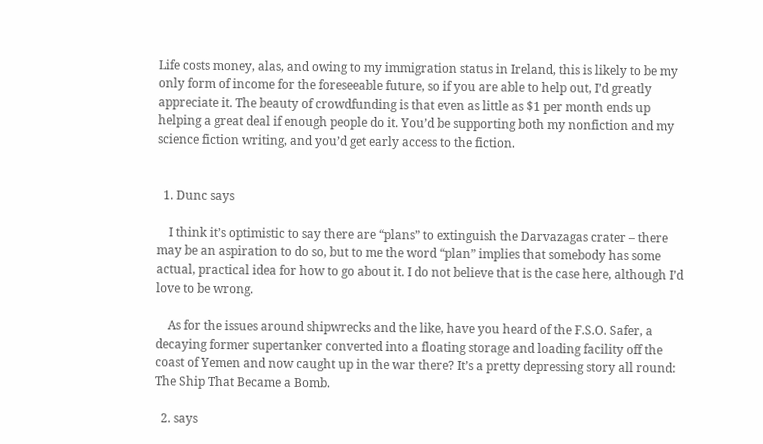Life costs money, alas, and owing to my immigration status in Ireland, this is likely to be my only form of income for the foreseeable future, so if you are able to help out, I’d greatly appreciate it. The beauty of crowdfunding is that even as little as $1 per month ends up helping a great deal if enough people do it. You’d be supporting both my nonfiction and my science fiction writing, and you’d get early access to the fiction.


  1. Dunc says

    I think it’s optimistic to say there are “plans” to extinguish the Darvazagas crater – there may be an aspiration to do so, but to me the word “plan” implies that somebody has some actual, practical idea for how to go about it. I do not believe that is the case here, although I’d love to be wrong.

    As for the issues around shipwrecks and the like, have you heard of the F.S.O. Safer, a decaying former supertanker converted into a floating storage and loading facility off the coast of Yemen and now caught up in the war there? It’s a pretty depressing story all round: The Ship That Became a Bomb.

  2. says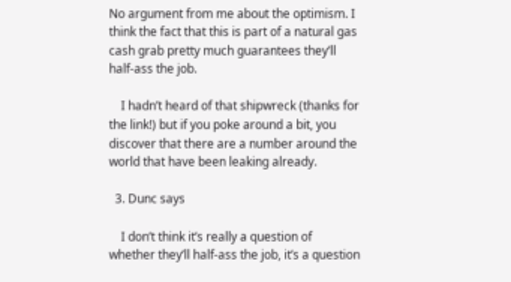No argument from me about the optimism. I think the fact that this is part of a natural gas cash grab pretty much guarantees they’ll half-ass the job.

    I hadn’t heard of that shipwreck (thanks for the link!) but if you poke around a bit, you discover that there are a number around the world that have been leaking already.

  3. Dunc says

    I don’t think it’s really a question of whether they’ll half-ass the job, it’s a question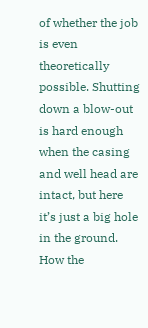of whether the job is even theoretically possible. Shutting down a blow-out is hard enough when the casing and well head are intact, but here it’s just a big hole in the ground. How the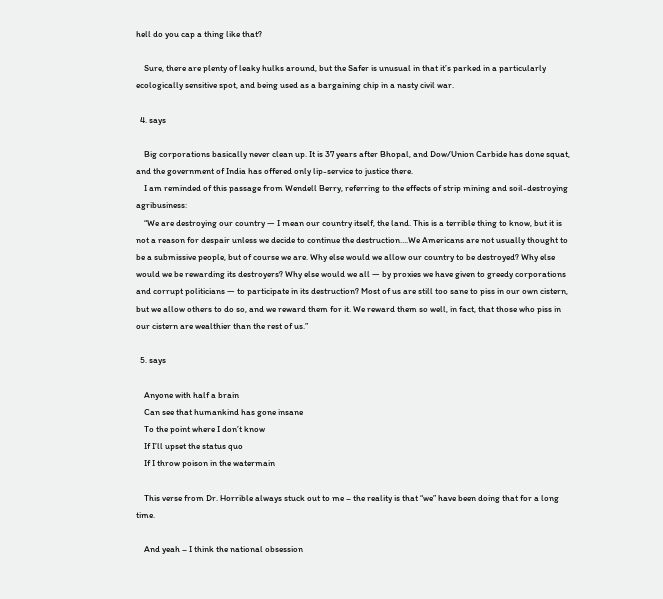hell do you cap a thing like that?

    Sure, there are plenty of leaky hulks around, but the Safer is unusual in that it’s parked in a particularly ecologically sensitive spot, and being used as a bargaining chip in a nasty civil war.

  4. says

    Big corporations basically never clean up. It is 37 years after Bhopal, and Dow/Union Carbide has done squat, and the government of India has offered only lip-service to justice there.
    I am reminded of this passage from Wendell Berry, referring to the effects of strip mining and soil-destroying agribusiness:
    “We are destroying our country — I mean our country itself, the land. This is a terrible thing to know, but it is not a reason for despair unless we decide to continue the destruction….We Americans are not usually thought to be a submissive people, but of course we are. Why else would we allow our country to be destroyed? Why else would we be rewarding its destroyers? Why else would we all — by proxies we have given to greedy corporations and corrupt politicians — to participate in its destruction? Most of us are still too sane to piss in our own cistern, but we allow others to do so, and we reward them for it. We reward them so well, in fact, that those who piss in our cistern are wealthier than the rest of us.”

  5. says

    Anyone with half a brain
    Can see that humankind has gone insane
    To the point where I don’t know
    If I’ll upset the status quo
    If I throw poison in the watermain

    This verse from Dr. Horrible always stuck out to me – the reality is that “we” have been doing that for a long time.

    And yeah – I think the national obsession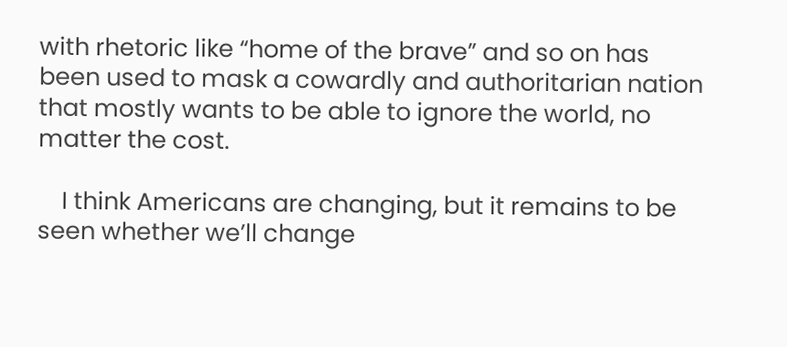with rhetoric like “home of the brave” and so on has been used to mask a cowardly and authoritarian nation that mostly wants to be able to ignore the world, no matter the cost.

    I think Americans are changing, but it remains to be seen whether we’ll change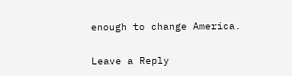enough to change America.

Leave a Reply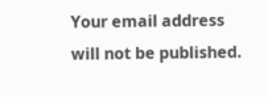Your email address will not be published.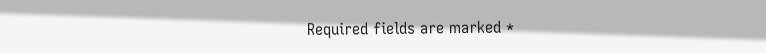Required fields are marked *